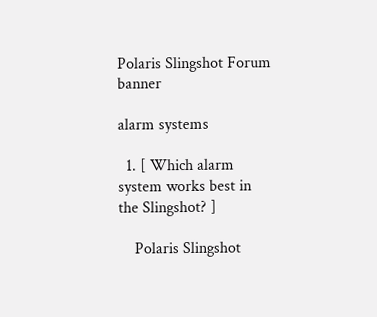Polaris Slingshot Forum banner

alarm systems

  1. [ Which alarm system works best in the Slingshot? ]

    Polaris Slingshot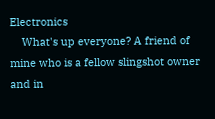Electronics
    What's up everyone? A friend of mine who is a fellow slingshot owner and in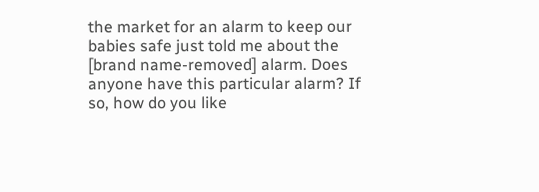the market for an alarm to keep our babies safe just told me about the [brand name-removed] alarm. Does anyone have this particular alarm? If so, how do you like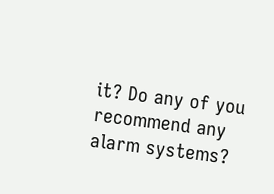it? Do any of you recommend any alarm systems?